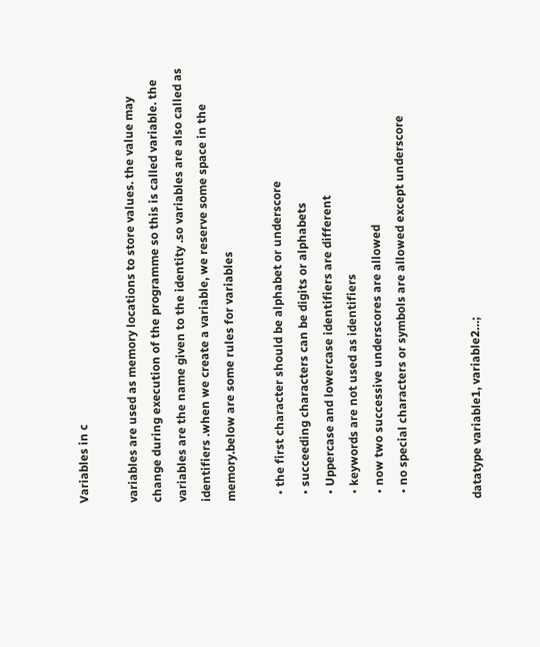Variables in c

variables are used as memory locations to store values. the value may change during execution of the programme so this is called variable. the variables are the name given to the identity .so variables are also called as identifiers .when we create a variable, we reserve some space in the memory.below are some rules for variables

  • the first character should be alphabet or underscore
  • succeeding characters can be digits or alphabets
  • Uppercase and lowercase identifiers are different
  • keywords are not used as identifiers
  • now two successive underscores are allowed
  • no special characters or symbols are allowed except underscore


datatype variable1, variable2…;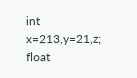int x=213,y=21,z;
float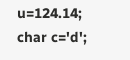u=124.14;
char c='d';